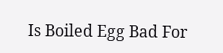Is Boiled Egg Bad For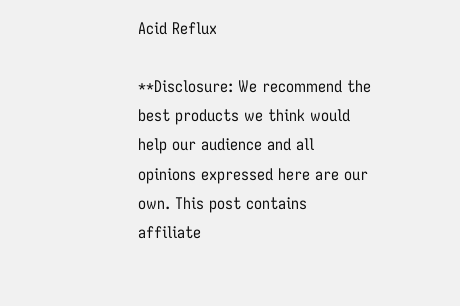Acid Reflux

**Disclosure: We recommend the best products we think would help our audience and all opinions expressed here are our own. This post contains affiliate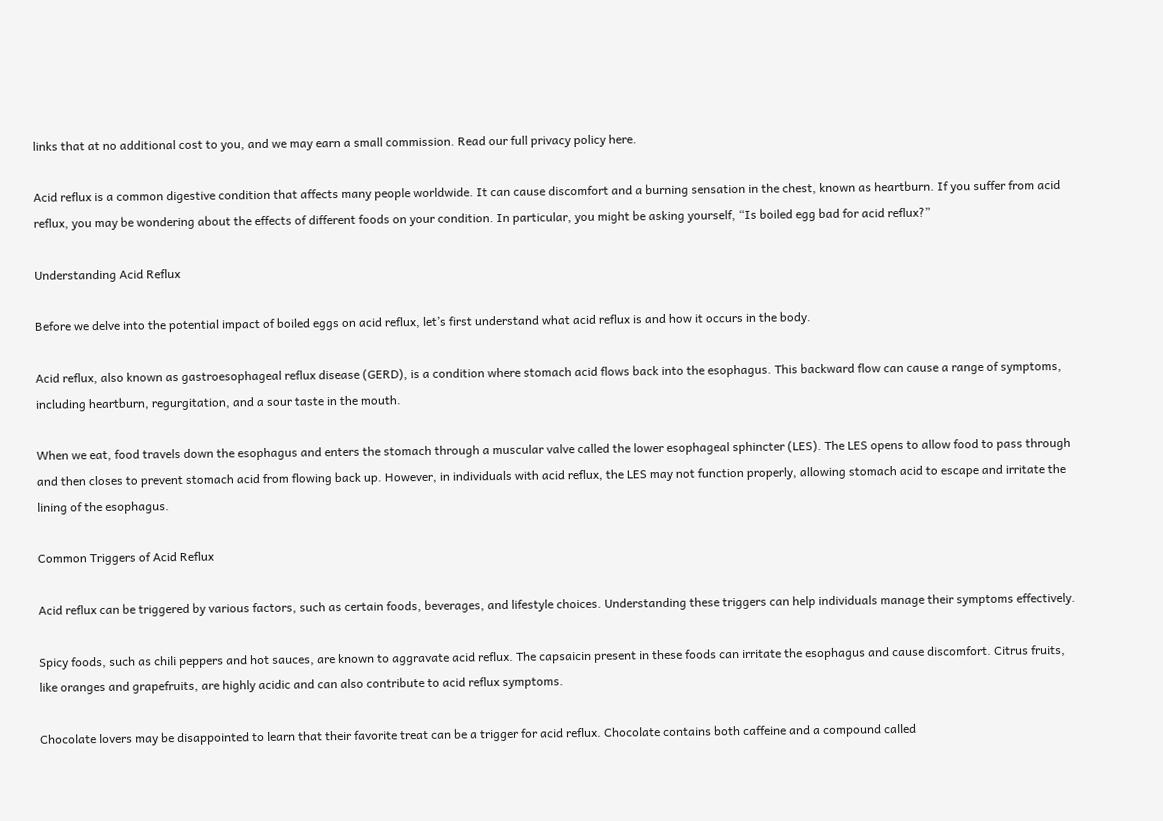links that at no additional cost to you, and we may earn a small commission. Read our full privacy policy here.

Acid reflux is a common digestive condition that affects many people worldwide. It can cause discomfort and a burning sensation in the chest, known as heartburn. If you suffer from acid reflux, you may be wondering about the effects of different foods on your condition. In particular, you might be asking yourself, “Is boiled egg bad for acid reflux?”

Understanding Acid Reflux

Before we delve into the potential impact of boiled eggs on acid reflux, let’s first understand what acid reflux is and how it occurs in the body.

Acid reflux, also known as gastroesophageal reflux disease (GERD), is a condition where stomach acid flows back into the esophagus. This backward flow can cause a range of symptoms, including heartburn, regurgitation, and a sour taste in the mouth.

When we eat, food travels down the esophagus and enters the stomach through a muscular valve called the lower esophageal sphincter (LES). The LES opens to allow food to pass through and then closes to prevent stomach acid from flowing back up. However, in individuals with acid reflux, the LES may not function properly, allowing stomach acid to escape and irritate the lining of the esophagus.

Common Triggers of Acid Reflux

Acid reflux can be triggered by various factors, such as certain foods, beverages, and lifestyle choices. Understanding these triggers can help individuals manage their symptoms effectively.

Spicy foods, such as chili peppers and hot sauces, are known to aggravate acid reflux. The capsaicin present in these foods can irritate the esophagus and cause discomfort. Citrus fruits, like oranges and grapefruits, are highly acidic and can also contribute to acid reflux symptoms.

Chocolate lovers may be disappointed to learn that their favorite treat can be a trigger for acid reflux. Chocolate contains both caffeine and a compound called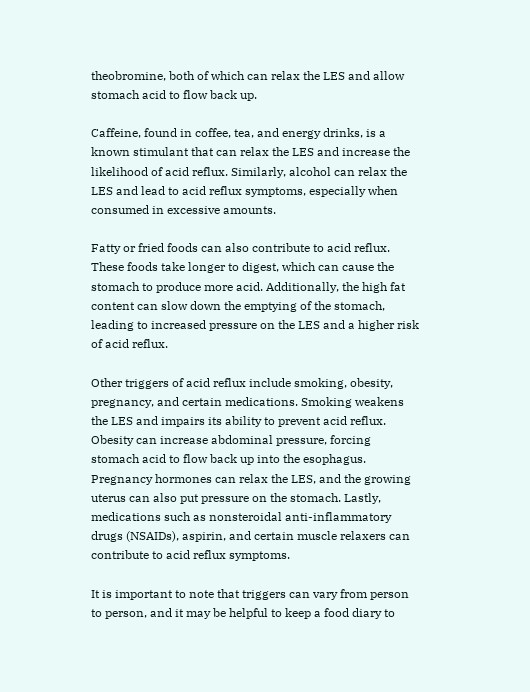theobromine, both of which can relax the LES and allow stomach acid to flow back up.

Caffeine, found in coffee, tea, and energy drinks, is a known stimulant that can relax the LES and increase the likelihood of acid reflux. Similarly, alcohol can relax the LES and lead to acid reflux symptoms, especially when consumed in excessive amounts.

Fatty or fried foods can also contribute to acid reflux. These foods take longer to digest, which can cause the stomach to produce more acid. Additionally, the high fat content can slow down the emptying of the stomach, leading to increased pressure on the LES and a higher risk of acid reflux.

Other triggers of acid reflux include smoking, obesity, pregnancy, and certain medications. Smoking weakens the LES and impairs its ability to prevent acid reflux. Obesity can increase abdominal pressure, forcing stomach acid to flow back up into the esophagus. Pregnancy hormones can relax the LES, and the growing uterus can also put pressure on the stomach. Lastly, medications such as nonsteroidal anti-inflammatory drugs (NSAIDs), aspirin, and certain muscle relaxers can contribute to acid reflux symptoms.

It is important to note that triggers can vary from person to person, and it may be helpful to keep a food diary to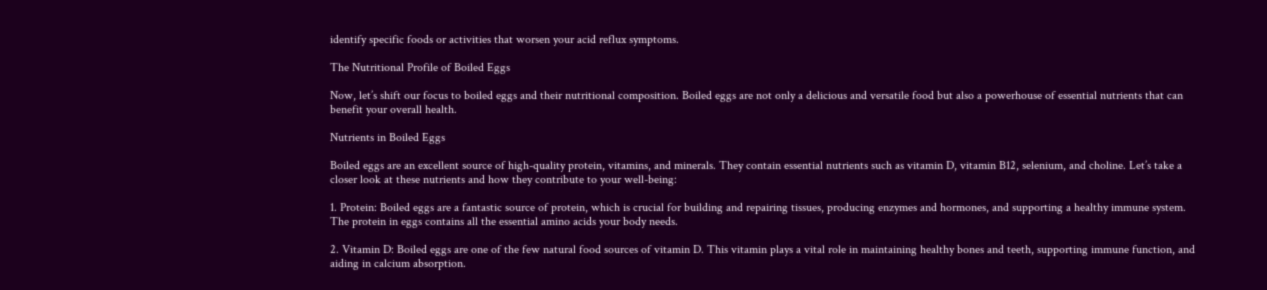identify specific foods or activities that worsen your acid reflux symptoms.

The Nutritional Profile of Boiled Eggs

Now, let’s shift our focus to boiled eggs and their nutritional composition. Boiled eggs are not only a delicious and versatile food but also a powerhouse of essential nutrients that can benefit your overall health.

Nutrients in Boiled Eggs

Boiled eggs are an excellent source of high-quality protein, vitamins, and minerals. They contain essential nutrients such as vitamin D, vitamin B12, selenium, and choline. Let’s take a closer look at these nutrients and how they contribute to your well-being:

1. Protein: Boiled eggs are a fantastic source of protein, which is crucial for building and repairing tissues, producing enzymes and hormones, and supporting a healthy immune system. The protein in eggs contains all the essential amino acids your body needs.

2. Vitamin D: Boiled eggs are one of the few natural food sources of vitamin D. This vitamin plays a vital role in maintaining healthy bones and teeth, supporting immune function, and aiding in calcium absorption.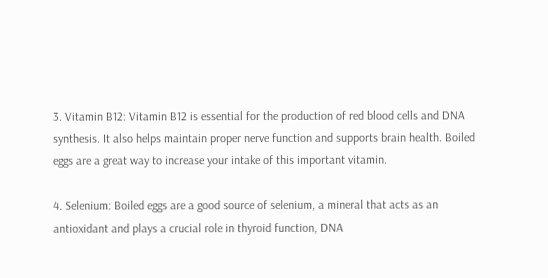3. Vitamin B12: Vitamin B12 is essential for the production of red blood cells and DNA synthesis. It also helps maintain proper nerve function and supports brain health. Boiled eggs are a great way to increase your intake of this important vitamin.

4. Selenium: Boiled eggs are a good source of selenium, a mineral that acts as an antioxidant and plays a crucial role in thyroid function, DNA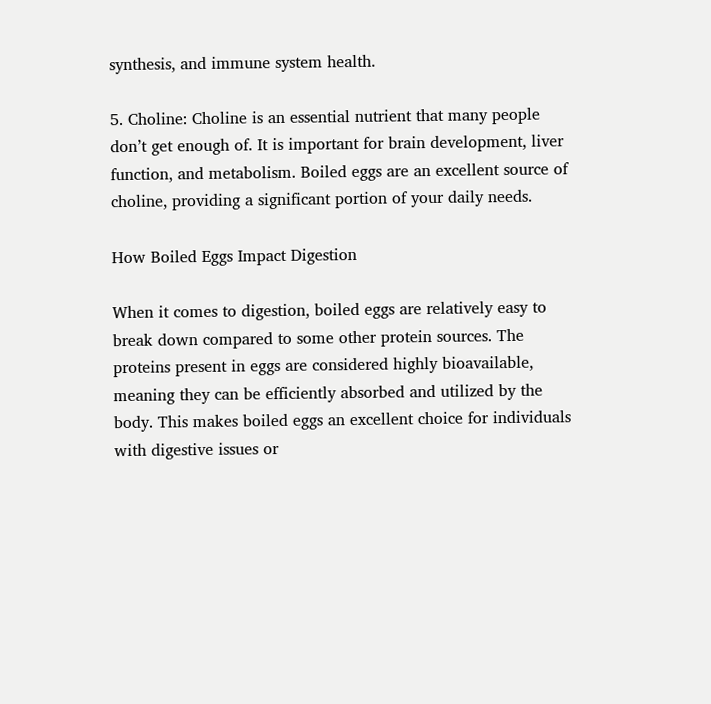synthesis, and immune system health.

5. Choline: Choline is an essential nutrient that many people don’t get enough of. It is important for brain development, liver function, and metabolism. Boiled eggs are an excellent source of choline, providing a significant portion of your daily needs.

How Boiled Eggs Impact Digestion

When it comes to digestion, boiled eggs are relatively easy to break down compared to some other protein sources. The proteins present in eggs are considered highly bioavailable, meaning they can be efficiently absorbed and utilized by the body. This makes boiled eggs an excellent choice for individuals with digestive issues or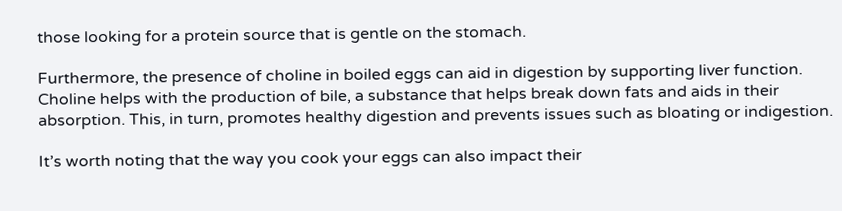those looking for a protein source that is gentle on the stomach.

Furthermore, the presence of choline in boiled eggs can aid in digestion by supporting liver function. Choline helps with the production of bile, a substance that helps break down fats and aids in their absorption. This, in turn, promotes healthy digestion and prevents issues such as bloating or indigestion.

It’s worth noting that the way you cook your eggs can also impact their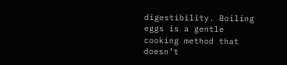digestibility. Boiling eggs is a gentle cooking method that doesn’t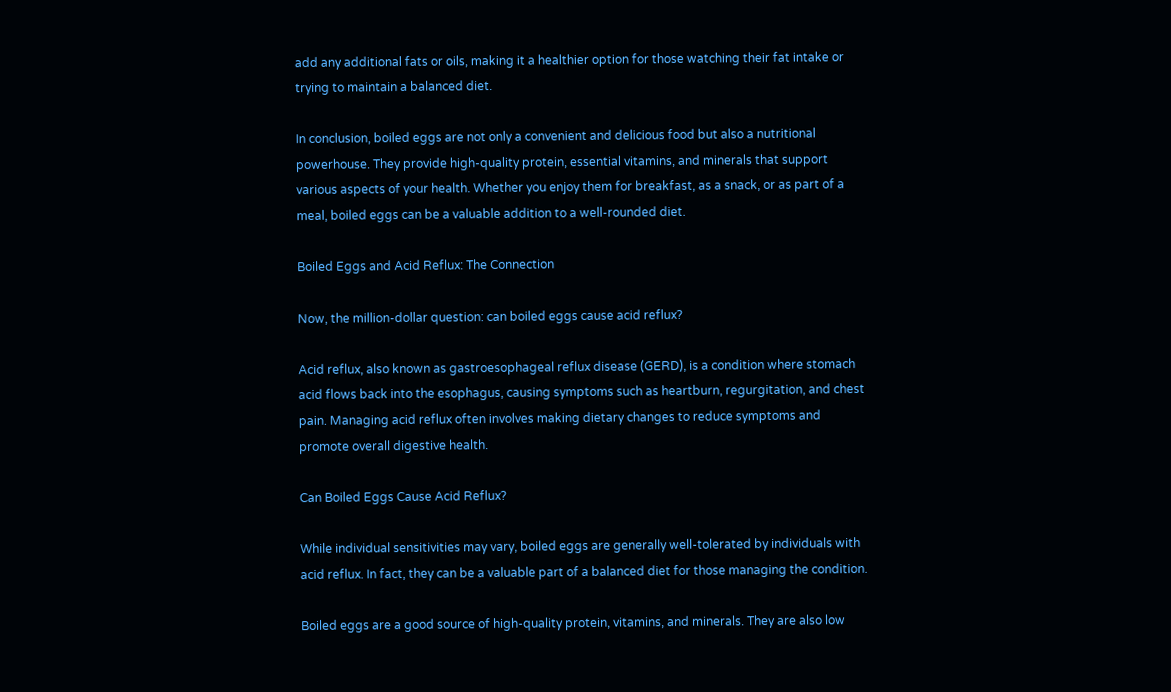add any additional fats or oils, making it a healthier option for those watching their fat intake or trying to maintain a balanced diet.

In conclusion, boiled eggs are not only a convenient and delicious food but also a nutritional powerhouse. They provide high-quality protein, essential vitamins, and minerals that support various aspects of your health. Whether you enjoy them for breakfast, as a snack, or as part of a meal, boiled eggs can be a valuable addition to a well-rounded diet.

Boiled Eggs and Acid Reflux: The Connection

Now, the million-dollar question: can boiled eggs cause acid reflux?

Acid reflux, also known as gastroesophageal reflux disease (GERD), is a condition where stomach acid flows back into the esophagus, causing symptoms such as heartburn, regurgitation, and chest pain. Managing acid reflux often involves making dietary changes to reduce symptoms and promote overall digestive health.

Can Boiled Eggs Cause Acid Reflux?

While individual sensitivities may vary, boiled eggs are generally well-tolerated by individuals with acid reflux. In fact, they can be a valuable part of a balanced diet for those managing the condition.

Boiled eggs are a good source of high-quality protein, vitamins, and minerals. They are also low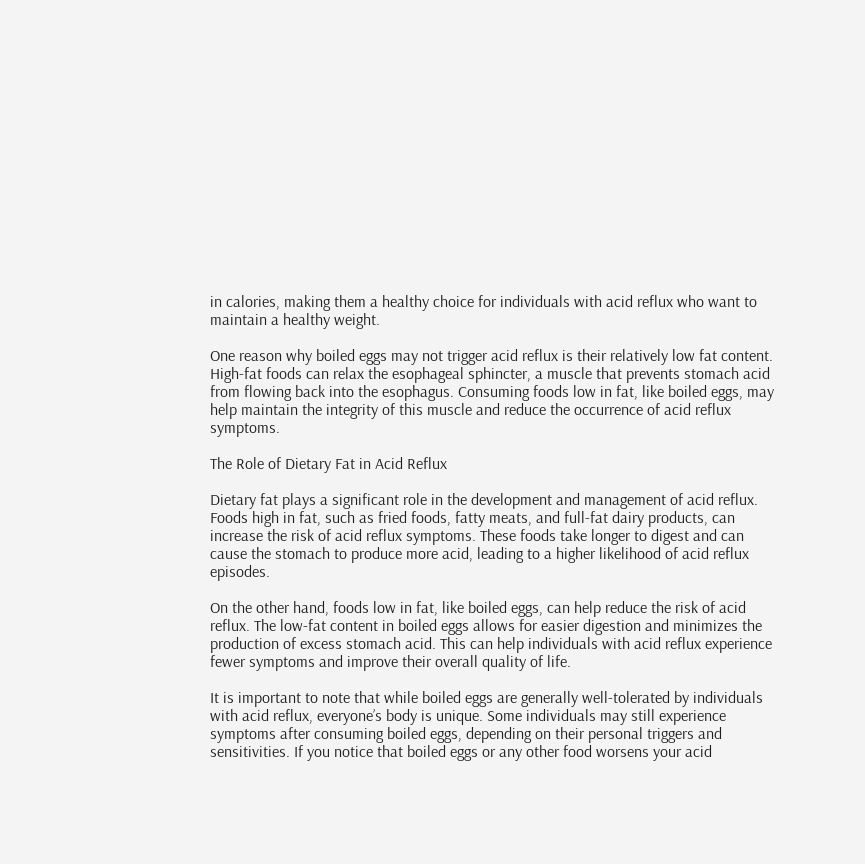in calories, making them a healthy choice for individuals with acid reflux who want to maintain a healthy weight.

One reason why boiled eggs may not trigger acid reflux is their relatively low fat content. High-fat foods can relax the esophageal sphincter, a muscle that prevents stomach acid from flowing back into the esophagus. Consuming foods low in fat, like boiled eggs, may help maintain the integrity of this muscle and reduce the occurrence of acid reflux symptoms.

The Role of Dietary Fat in Acid Reflux

Dietary fat plays a significant role in the development and management of acid reflux. Foods high in fat, such as fried foods, fatty meats, and full-fat dairy products, can increase the risk of acid reflux symptoms. These foods take longer to digest and can cause the stomach to produce more acid, leading to a higher likelihood of acid reflux episodes.

On the other hand, foods low in fat, like boiled eggs, can help reduce the risk of acid reflux. The low-fat content in boiled eggs allows for easier digestion and minimizes the production of excess stomach acid. This can help individuals with acid reflux experience fewer symptoms and improve their overall quality of life.

It is important to note that while boiled eggs are generally well-tolerated by individuals with acid reflux, everyone’s body is unique. Some individuals may still experience symptoms after consuming boiled eggs, depending on their personal triggers and sensitivities. If you notice that boiled eggs or any other food worsens your acid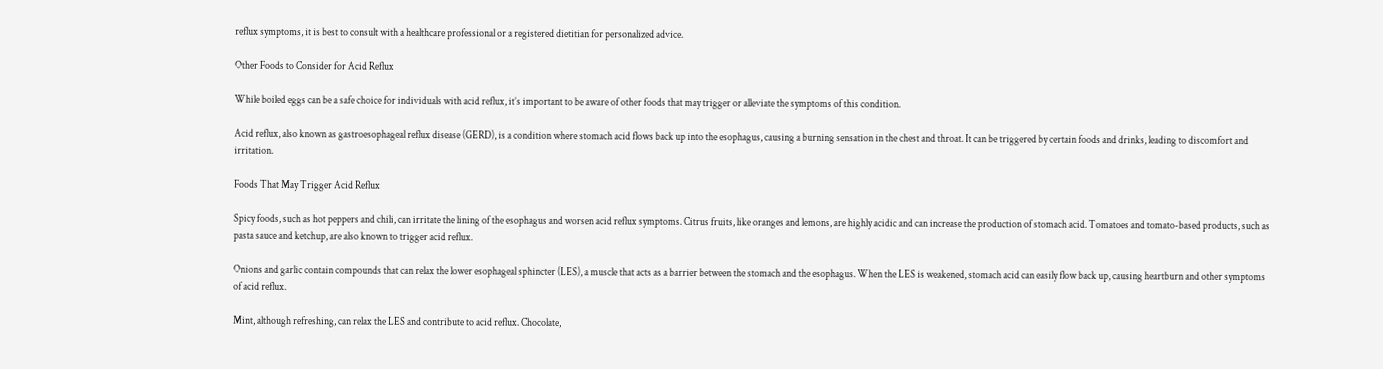reflux symptoms, it is best to consult with a healthcare professional or a registered dietitian for personalized advice.

Other Foods to Consider for Acid Reflux

While boiled eggs can be a safe choice for individuals with acid reflux, it’s important to be aware of other foods that may trigger or alleviate the symptoms of this condition.

Acid reflux, also known as gastroesophageal reflux disease (GERD), is a condition where stomach acid flows back up into the esophagus, causing a burning sensation in the chest and throat. It can be triggered by certain foods and drinks, leading to discomfort and irritation.

Foods That May Trigger Acid Reflux

Spicy foods, such as hot peppers and chili, can irritate the lining of the esophagus and worsen acid reflux symptoms. Citrus fruits, like oranges and lemons, are highly acidic and can increase the production of stomach acid. Tomatoes and tomato-based products, such as pasta sauce and ketchup, are also known to trigger acid reflux.

Onions and garlic contain compounds that can relax the lower esophageal sphincter (LES), a muscle that acts as a barrier between the stomach and the esophagus. When the LES is weakened, stomach acid can easily flow back up, causing heartburn and other symptoms of acid reflux.

Mint, although refreshing, can relax the LES and contribute to acid reflux. Chocolate,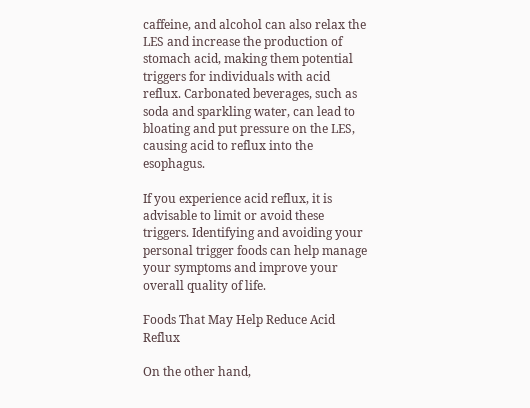caffeine, and alcohol can also relax the LES and increase the production of stomach acid, making them potential triggers for individuals with acid reflux. Carbonated beverages, such as soda and sparkling water, can lead to bloating and put pressure on the LES, causing acid to reflux into the esophagus.

If you experience acid reflux, it is advisable to limit or avoid these triggers. Identifying and avoiding your personal trigger foods can help manage your symptoms and improve your overall quality of life.

Foods That May Help Reduce Acid Reflux

On the other hand,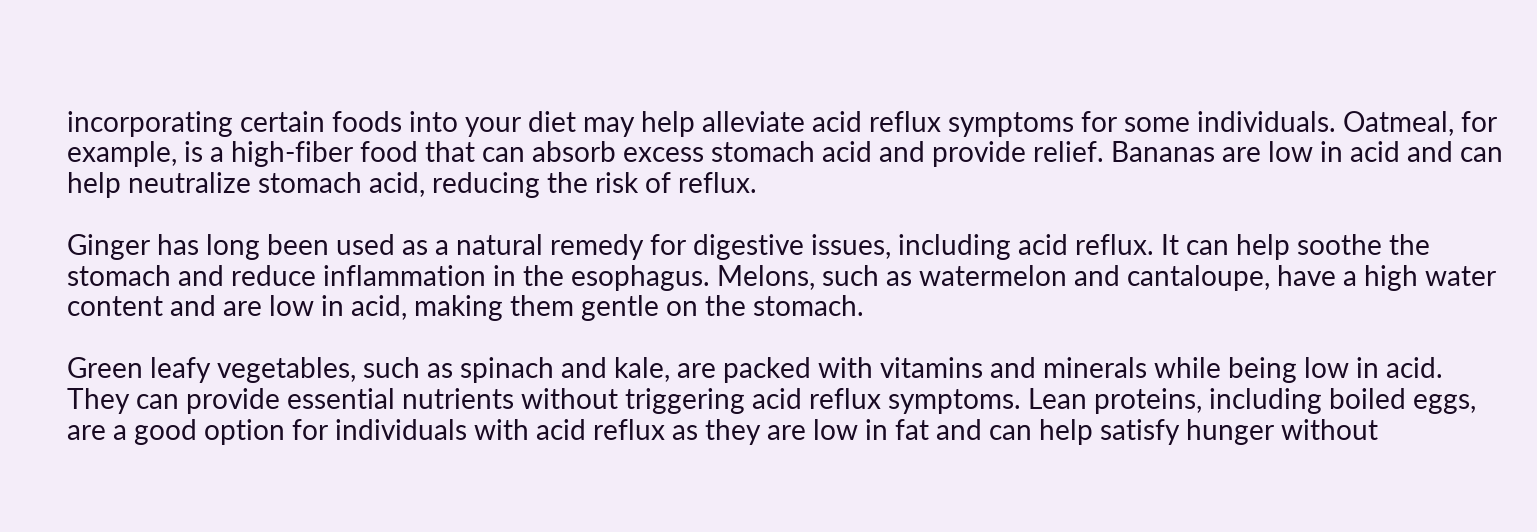incorporating certain foods into your diet may help alleviate acid reflux symptoms for some individuals. Oatmeal, for example, is a high-fiber food that can absorb excess stomach acid and provide relief. Bananas are low in acid and can help neutralize stomach acid, reducing the risk of reflux.

Ginger has long been used as a natural remedy for digestive issues, including acid reflux. It can help soothe the stomach and reduce inflammation in the esophagus. Melons, such as watermelon and cantaloupe, have a high water content and are low in acid, making them gentle on the stomach.

Green leafy vegetables, such as spinach and kale, are packed with vitamins and minerals while being low in acid. They can provide essential nutrients without triggering acid reflux symptoms. Lean proteins, including boiled eggs, are a good option for individuals with acid reflux as they are low in fat and can help satisfy hunger without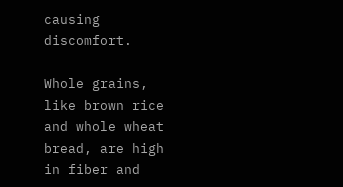causing discomfort.

Whole grains, like brown rice and whole wheat bread, are high in fiber and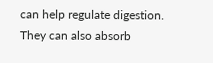can help regulate digestion. They can also absorb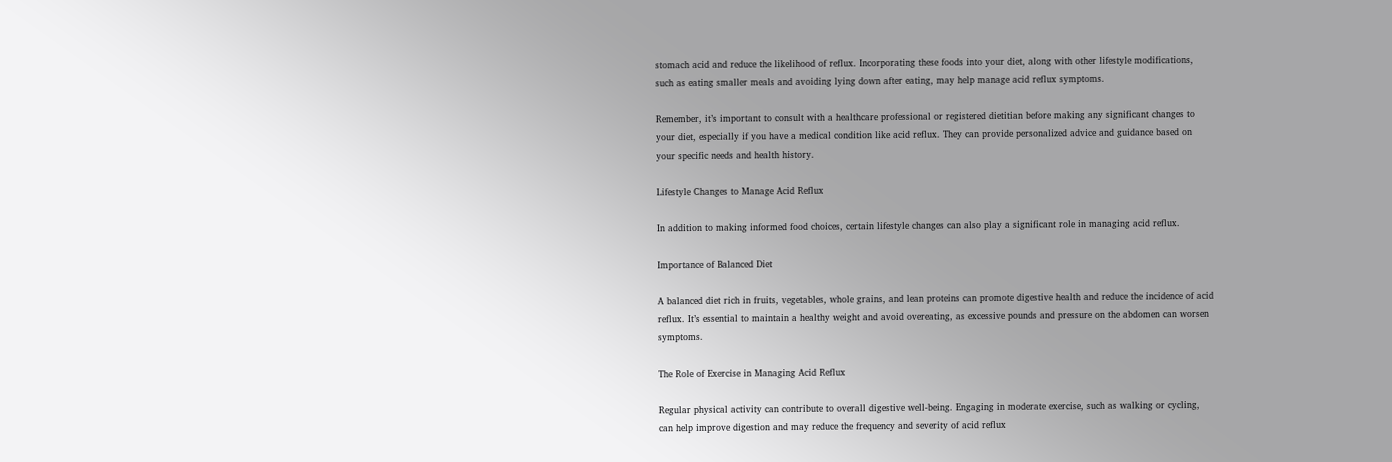stomach acid and reduce the likelihood of reflux. Incorporating these foods into your diet, along with other lifestyle modifications, such as eating smaller meals and avoiding lying down after eating, may help manage acid reflux symptoms.

Remember, it’s important to consult with a healthcare professional or registered dietitian before making any significant changes to your diet, especially if you have a medical condition like acid reflux. They can provide personalized advice and guidance based on your specific needs and health history.

Lifestyle Changes to Manage Acid Reflux

In addition to making informed food choices, certain lifestyle changes can also play a significant role in managing acid reflux.

Importance of Balanced Diet

A balanced diet rich in fruits, vegetables, whole grains, and lean proteins can promote digestive health and reduce the incidence of acid reflux. It’s essential to maintain a healthy weight and avoid overeating, as excessive pounds and pressure on the abdomen can worsen symptoms.

The Role of Exercise in Managing Acid Reflux

Regular physical activity can contribute to overall digestive well-being. Engaging in moderate exercise, such as walking or cycling, can help improve digestion and may reduce the frequency and severity of acid reflux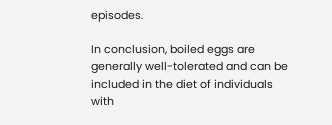episodes.

In conclusion, boiled eggs are generally well-tolerated and can be included in the diet of individuals with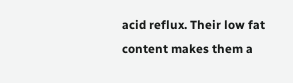acid reflux. Their low fat content makes them a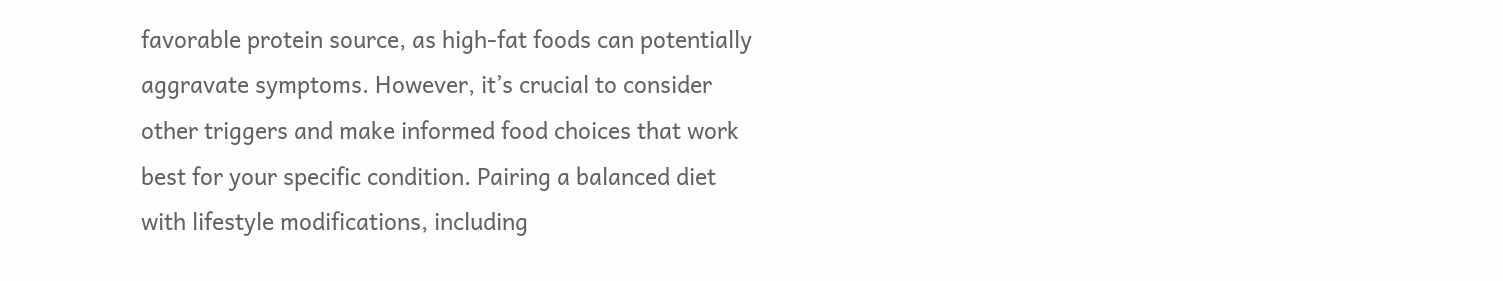favorable protein source, as high-fat foods can potentially aggravate symptoms. However, it’s crucial to consider other triggers and make informed food choices that work best for your specific condition. Pairing a balanced diet with lifestyle modifications, including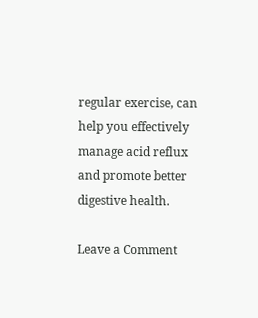regular exercise, can help you effectively manage acid reflux and promote better digestive health.

Leave a Comment